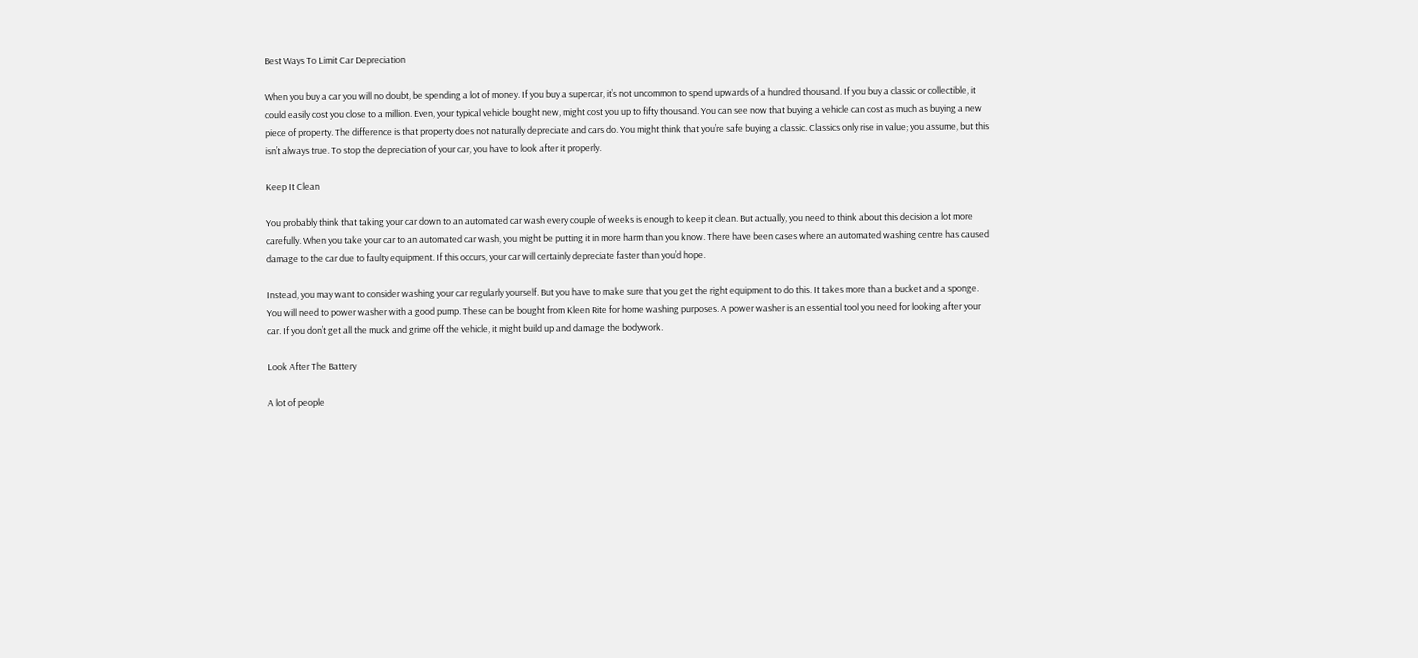Best Ways To Limit Car Depreciation

When you buy a car you will no doubt, be spending a lot of money. If you buy a supercar, it’s not uncommon to spend upwards of a hundred thousand. If you buy a classic or collectible, it could easily cost you close to a million. Even, your typical vehicle bought new, might cost you up to fifty thousand. You can see now that buying a vehicle can cost as much as buying a new piece of property. The difference is that property does not naturally depreciate and cars do. You might think that you’re safe buying a classic. Classics only rise in value; you assume, but this isn’t always true. To stop the depreciation of your car, you have to look after it properly.

Keep It Clean

You probably think that taking your car down to an automated car wash every couple of weeks is enough to keep it clean. But actually, you need to think about this decision a lot more carefully. When you take your car to an automated car wash, you might be putting it in more harm than you know. There have been cases where an automated washing centre has caused damage to the car due to faulty equipment. If this occurs, your car will certainly depreciate faster than you’d hope.

Instead, you may want to consider washing your car regularly yourself. But you have to make sure that you get the right equipment to do this. It takes more than a bucket and a sponge. You will need to power washer with a good pump. These can be bought from Kleen Rite for home washing purposes. A power washer is an essential tool you need for looking after your car. If you don’t get all the muck and grime off the vehicle, it might build up and damage the bodywork.

Look After The Battery

A lot of people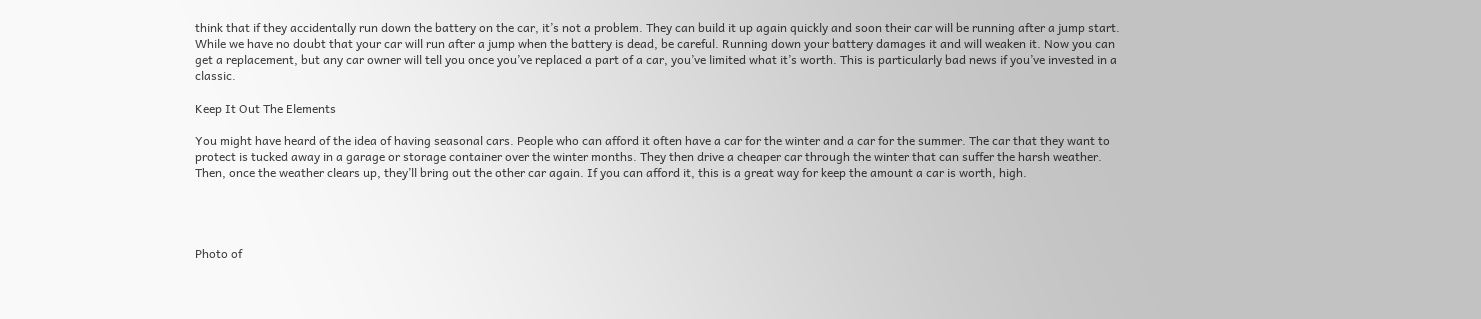think that if they accidentally run down the battery on the car, it’s not a problem. They can build it up again quickly and soon their car will be running after a jump start. While we have no doubt that your car will run after a jump when the battery is dead, be careful. Running down your battery damages it and will weaken it. Now you can get a replacement, but any car owner will tell you once you’ve replaced a part of a car, you’ve limited what it’s worth. This is particularly bad news if you’ve invested in a classic.

Keep It Out The Elements

You might have heard of the idea of having seasonal cars. People who can afford it often have a car for the winter and a car for the summer. The car that they want to protect is tucked away in a garage or storage container over the winter months. They then drive a cheaper car through the winter that can suffer the harsh weather. Then, once the weather clears up, they’ll bring out the other car again. If you can afford it, this is a great way for keep the amount a car is worth, high.




Photo of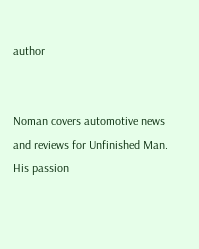author


Noman covers automotive news and reviews for Unfinished Man. His passion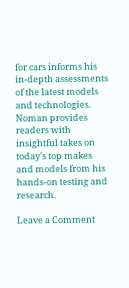for cars informs his in-depth assessments of the latest models and technologies. Noman provides readers with insightful takes on today's top makes and models from his hands-on testing and research.

Leave a Comment